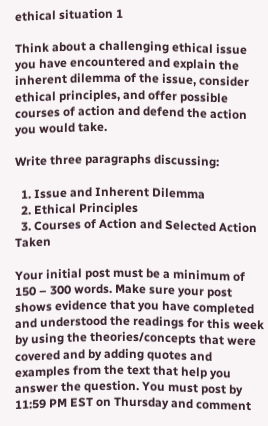ethical situation 1

Think about a challenging ethical issue you have encountered and explain the inherent dilemma of the issue, consider ethical principles, and offer possible courses of action and defend the action you would take.

Write three paragraphs discussing:

  1. Issue and Inherent Dilemma
  2. Ethical Principles
  3. Courses of Action and Selected Action Taken

Your initial post must be a minimum of 150 – 300 words. Make sure your post shows evidence that you have completed and understood the readings for this week by using the theories/concepts that were covered and by adding quotes and examples from the text that help you answer the question. You must post by 11:59 PM EST on Thursday and comment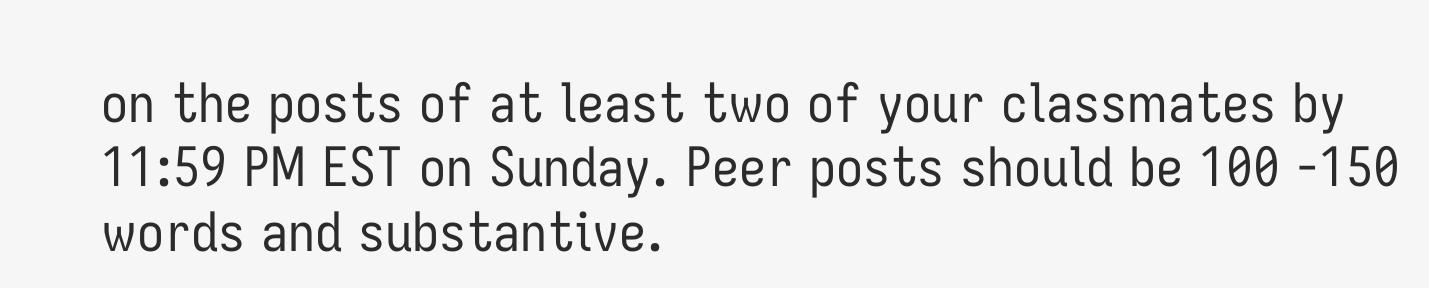on the posts of at least two of your classmates by 11:59 PM EST on Sunday. Peer posts should be 100 -150 words and substantive.